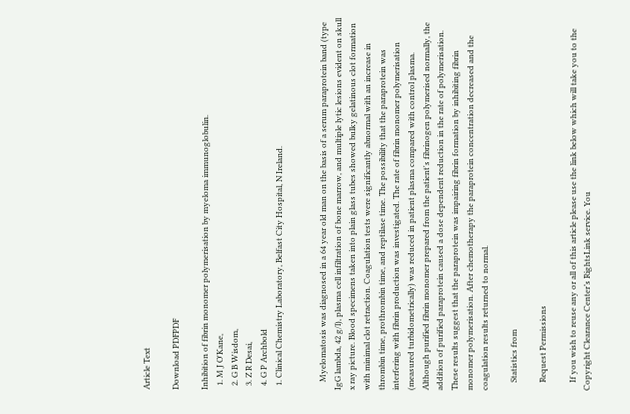Article Text

Download PDFPDF

Inhibition of fibrin monomer polymerisation by myeloma immunoglobulin.
  1. M J O'Kane,
  2. G B Wisdom,
  3. Z R Desai,
  4. G P Archbold
  1. Clinical Chemistry Laboratory, Belfast City Hospital, N Ireland.


    Myelomatosis was diagnosed in a 64 year old man on the basis of a serum paraprotein band (type IgG lambda, 42 g/l), plasma cell infiltration of bone marrow, and multiple lytic lesions evident on skull x ray picture. Blood specimens taken into plain glass tubes showed bulky gelatinous clot formation with minimal clot retraction. Coagulation tests were significantly abnormal with an increase in thrombin time, prothrombin time, and reptilase time. The possibility that the paraprotein was interfering with fibrin production was investigated. The rate of fibrin monomer polymerisation (measured turbidometrically) was reduced in patient plasma compared with control plasma. Although purified fibrin monomer prepared from the patient's fibrinogen polymerised normally, the addition of purified paraprotein caused a dose dependent reduction in the rate of polymerisation. These results suggest that the paraprotein was impairing fibrin formation by inhibiting fibrin monomer polymerisation. After chemotherapy the paraprotein concentration decreased and the coagulation results returned to normal.

    Statistics from

    Request Permissions

    If you wish to reuse any or all of this article please use the link below which will take you to the Copyright Clearance Center’s RightsLink service. You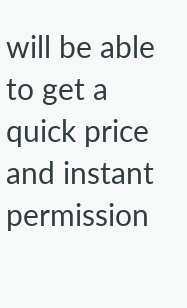will be able to get a quick price and instant permission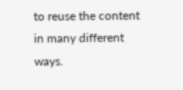to reuse the content in many different ways.